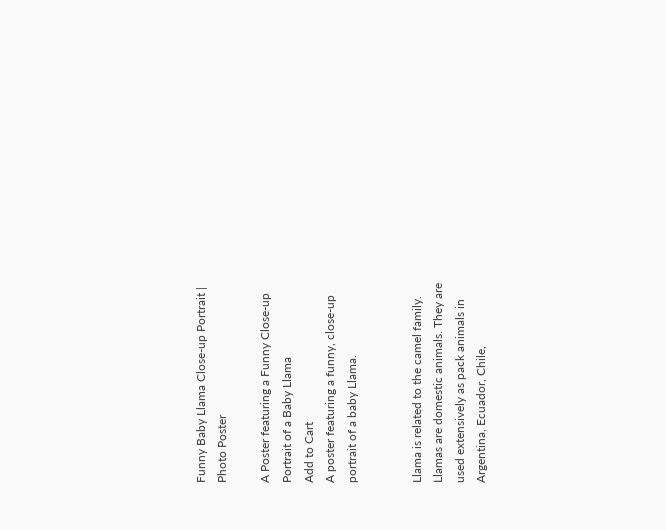Funny Baby Llama Close-up Portrait | Photo Poster

A Poster featuring a Funny Close-up Portrait of a Baby Llama
Add to Cart
A poster featuring a funny, close-up portrait of a baby Llama.


Llama is related to the camel family. Llamas are domestic animals. They are used extensively as pack animals in Argentina, Ecuador, Chile,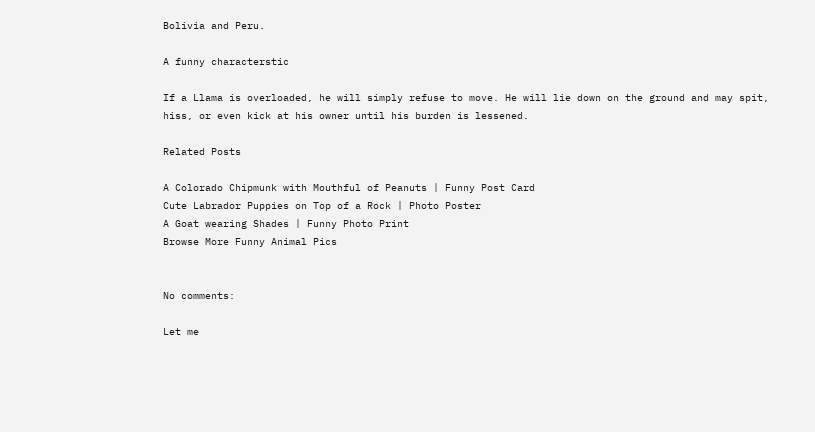Bolivia and Peru.

A funny characterstic

If a Llama is overloaded, he will simply refuse to move. He will lie down on the ground and may spit, hiss, or even kick at his owner until his burden is lessened.

Related Posts

A Colorado Chipmunk with Mouthful of Peanuts | Funny Post Card
Cute Labrador Puppies on Top of a Rock | Photo Poster
A Goat wearing Shades | Funny Photo Print
Browse More Funny Animal Pics


No comments:

Let me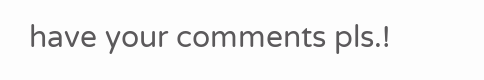have your comments pls.!